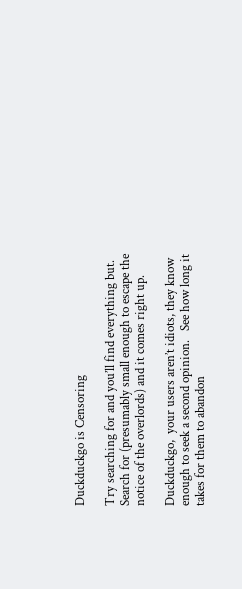Duckduckgo is Censoring

Try searching for and you’ll find everything but.   Search for (presumably small enough to escape the notice of the overlords) and it comes right up.

Duckduckgo,  your users aren’t idiots, they know enough to seek a second opinion.   See how long it takes for them to abandon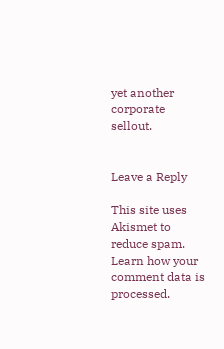yet another corporate sellout.


Leave a Reply

This site uses Akismet to reduce spam. Learn how your comment data is processed.